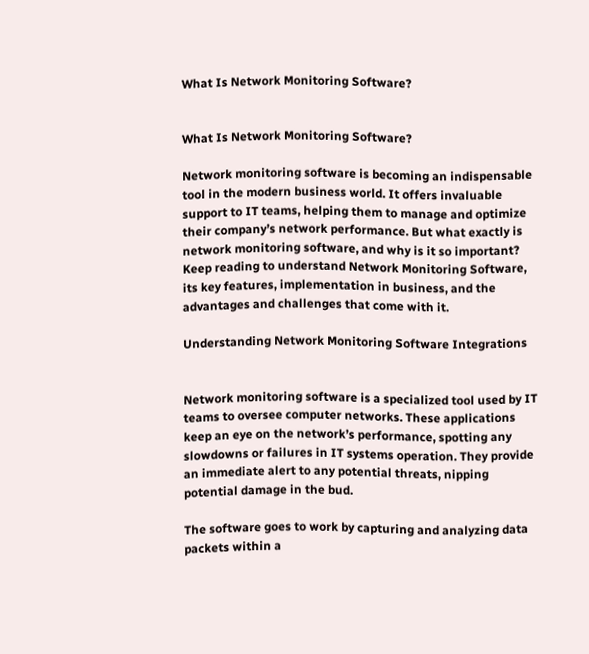What Is Network Monitoring Software?


What Is Network Monitoring Software?

Network monitoring software is becoming an indispensable tool in the modern business world. It offers invaluable support to IT teams, helping them to manage and optimize their company’s network performance. But what exactly is network monitoring software, and why is it so important? Keep reading to understand Network Monitoring Software, its key features, implementation in business, and the advantages and challenges that come with it.

Understanding Network Monitoring Software Integrations


Network monitoring software is a specialized tool used by IT teams to oversee computer networks. These applications keep an eye on the network’s performance, spotting any slowdowns or failures in IT systems operation. They provide an immediate alert to any potential threats, nipping potential damage in the bud.

The software goes to work by capturing and analyzing data packets within a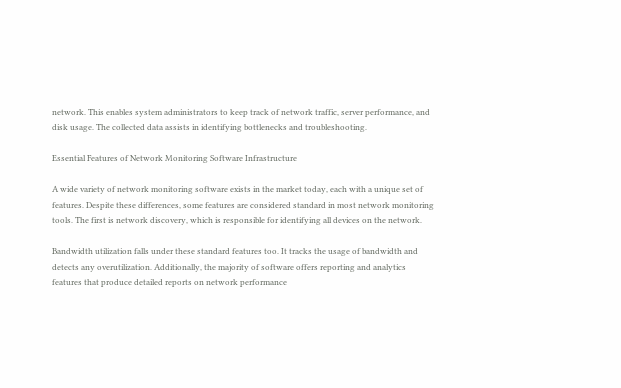network. This enables system administrators to keep track of network traffic, server performance, and disk usage. The collected data assists in identifying bottlenecks and troubleshooting.

Essential Features of Network Monitoring Software Infrastructure

A wide variety of network monitoring software exists in the market today, each with a unique set of features. Despite these differences, some features are considered standard in most network monitoring tools. The first is network discovery, which is responsible for identifying all devices on the network.

Bandwidth utilization falls under these standard features too. It tracks the usage of bandwidth and detects any overutilization. Additionally, the majority of software offers reporting and analytics features that produce detailed reports on network performance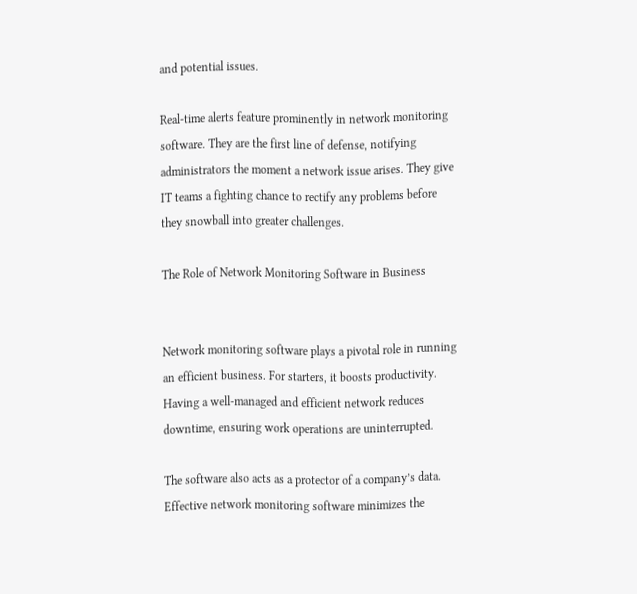and potential issues.

Real-time alerts feature prominently in network monitoring software. They are the first line of defense, notifying administrators the moment a network issue arises. They give IT teams a fighting chance to rectify any problems before they snowball into greater challenges.

The Role of Network Monitoring Software in Business


Network monitoring software plays a pivotal role in running an efficient business. For starters, it boosts productivity. Having a well-managed and efficient network reduces downtime, ensuring work operations are uninterrupted.

The software also acts as a protector of a company’s data. Effective network monitoring software minimizes the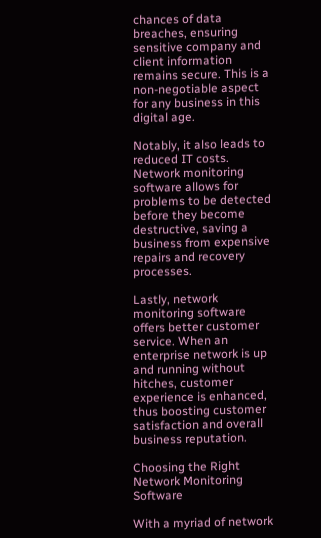chances of data breaches, ensuring sensitive company and client information remains secure. This is a non-negotiable aspect for any business in this digital age.

Notably, it also leads to reduced IT costs. Network monitoring software allows for problems to be detected before they become destructive, saving a business from expensive repairs and recovery processes.

Lastly, network monitoring software offers better customer service. When an enterprise network is up and running without hitches, customer experience is enhanced, thus boosting customer satisfaction and overall business reputation.

Choosing the Right Network Monitoring Software

With a myriad of network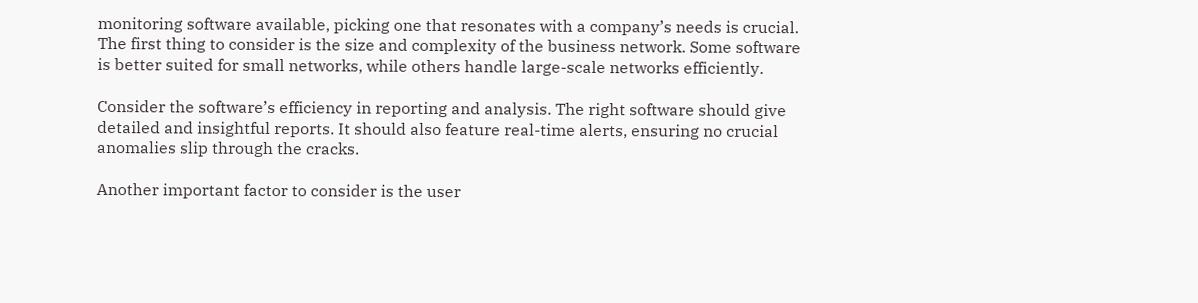monitoring software available, picking one that resonates with a company’s needs is crucial. The first thing to consider is the size and complexity of the business network. Some software is better suited for small networks, while others handle large-scale networks efficiently.

Consider the software’s efficiency in reporting and analysis. The right software should give detailed and insightful reports. It should also feature real-time alerts, ensuring no crucial anomalies slip through the cracks.

Another important factor to consider is the user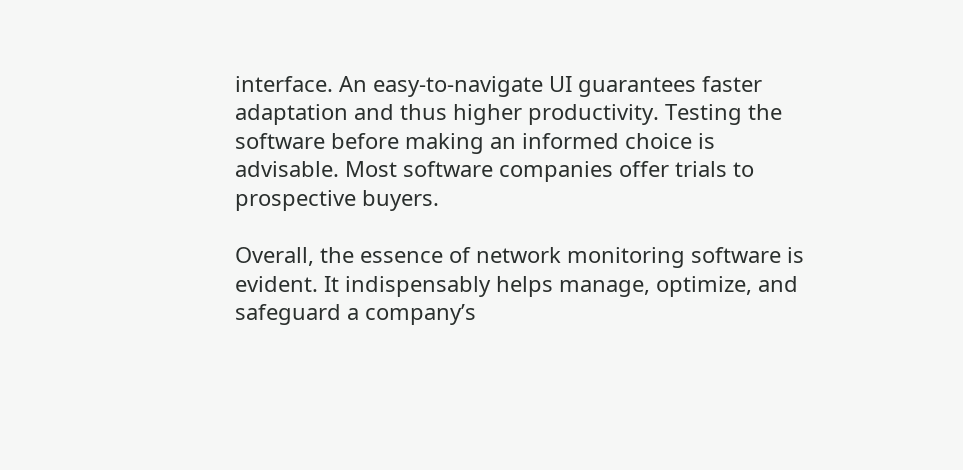interface. An easy-to-navigate UI guarantees faster adaptation and thus higher productivity. Testing the software before making an informed choice is advisable. Most software companies offer trials to prospective buyers.

Overall, the essence of network monitoring software is evident. It indispensably helps manage, optimize, and safeguard a company’s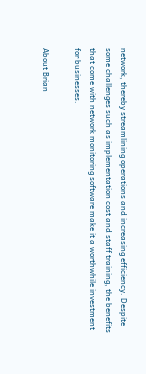network, thereby streamlining operations and increasing efficiency. Despite some challenges such as implementation cost and staff training, the benefits that come with network monitoring software make it a worthwhile investment for businesses.

About Brian